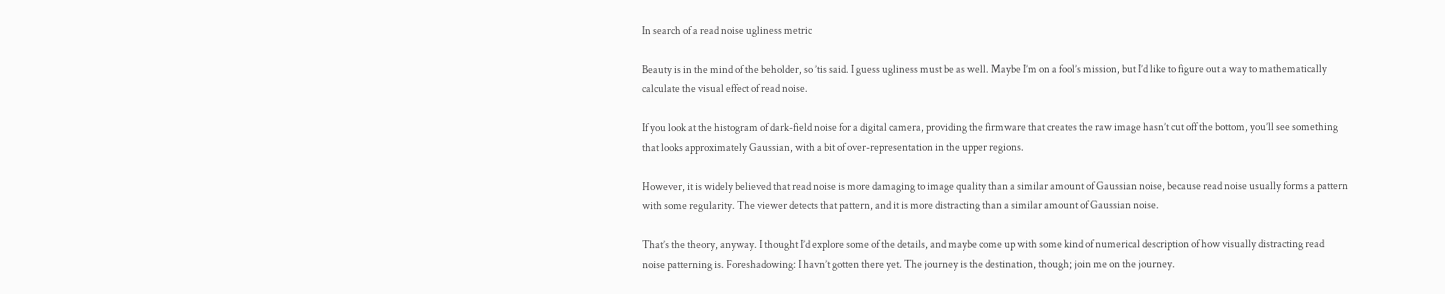In search of a read noise ugliness metric

Beauty is in the mind of the beholder, so ’tis said. I guess ugliness must be as well. Maybe I’m on a fool’s mission, but I’d like to figure out a way to mathematically calculate the visual effect of read noise.

If you look at the histogram of dark-field noise for a digital camera, providing the firmware that creates the raw image hasn’t cut off the bottom, you’ll see something that looks approximately Gaussian, with a bit of over-representation in the upper regions.

However, it is widely believed that read noise is more damaging to image quality than a similar amount of Gaussian noise, because read noise usually forms a pattern with some regularity. The viewer detects that pattern, and it is more distracting than a similar amount of Gaussian noise.

That’s the theory, anyway. I thought I’d explore some of the details, and maybe come up with some kind of numerical description of how visually distracting read noise patterning is. Foreshadowing: I havn’t gotten there yet. The journey is the destination, though; join me on the journey.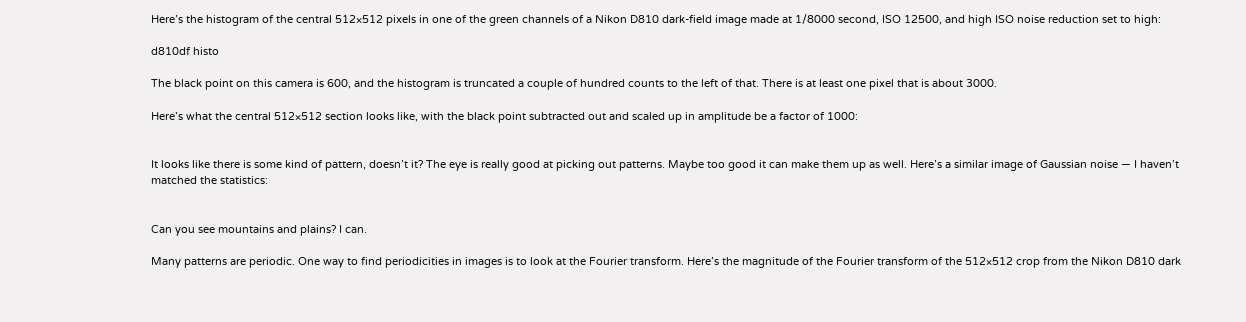Here’s the histogram of the central 512×512 pixels in one of the green channels of a Nikon D810 dark-field image made at 1/8000 second, ISO 12500, and high ISO noise reduction set to high:

d810df histo

The black point on this camera is 600, and the histogram is truncated a couple of hundred counts to the left of that. There is at least one pixel that is about 3000.

Here’s what the central 512×512 section looks like, with the black point subtracted out and scaled up in amplitude be a factor of 1000:


It looks like there is some kind of pattern, doesn’t it? The eye is really good at picking out patterns. Maybe too good it can make them up as well. Here’s a similar image of Gaussian noise — I haven’t matched the statistics:


Can you see mountains and plains? I can.

Many patterns are periodic. One way to find periodicities in images is to look at the Fourier transform. Here’s the magnitude of the Fourier transform of the 512×512 crop from the Nikon D810 dark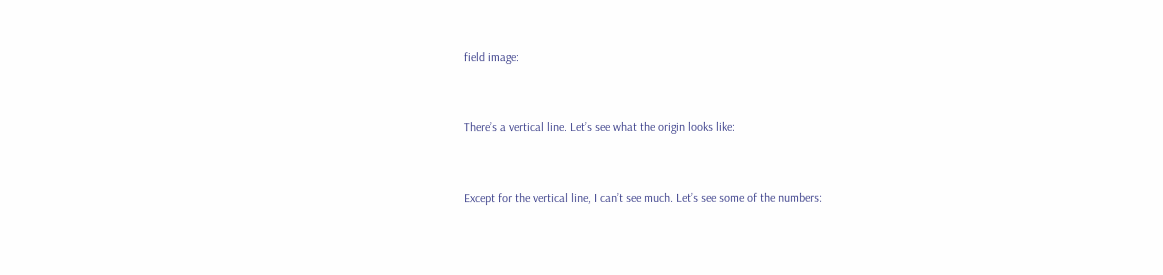field image:


There’s a vertical line. Let’s see what the origin looks like:


Except for the vertical line, I can’t see much. Let’s see some of the numbers: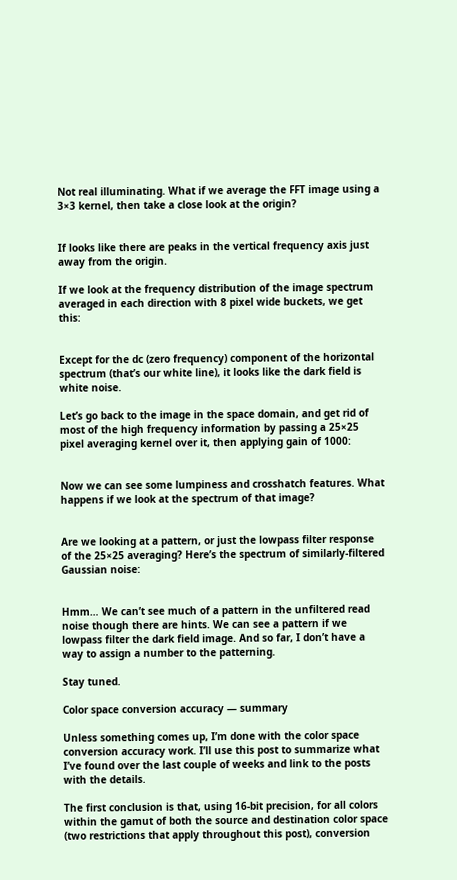Not real illuminating. What if we average the FFT image using a 3×3 kernel, then take a close look at the origin?


If looks like there are peaks in the vertical frequency axis just away from the origin.

If we look at the frequency distribution of the image spectrum averaged in each direction with 8 pixel wide buckets, we get this:


Except for the dc (zero frequency) component of the horizontal spectrum (that’s our white line), it looks like the dark field is white noise.

Let’s go back to the image in the space domain, and get rid of most of the high frequency information by passing a 25×25 pixel averaging kernel over it, then applying gain of 1000:


Now we can see some lumpiness and crosshatch features. What happens if we look at the spectrum of that image?


Are we looking at a pattern, or just the lowpass filter response of the 25×25 averaging? Here’s the spectrum of similarly-filtered Gaussian noise:


Hmm… We can’t see much of a pattern in the unfiltered read noise though there are hints. We can see a pattern if we lowpass filter the dark field image. And so far, I don’t have a way to assign a number to the patterning.

Stay tuned.

Color space conversion accuracy — summary

Unless something comes up, I’m done with the color space conversion accuracy work. I’ll use this post to summarize what I’ve found over the last couple of weeks and link to the posts with the details.

The first conclusion is that, using 16-bit precision, for all colors within the gamut of both the source and destination color space (two restrictions that apply throughout this post), conversion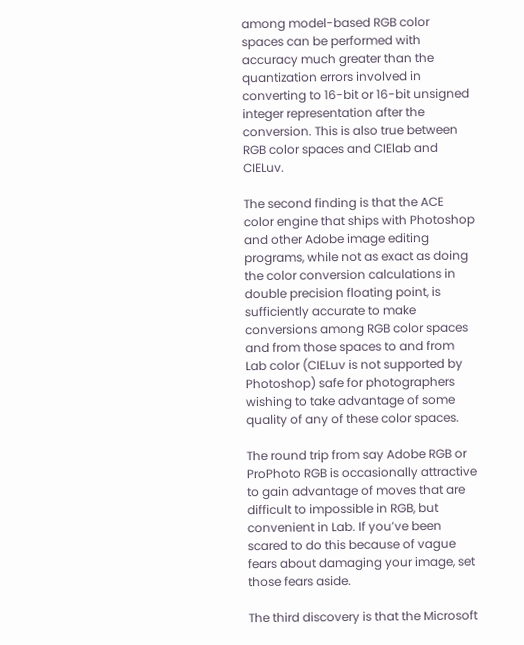among model-based RGB color spaces can be performed with accuracy much greater than the quantization errors involved in converting to 16-bit or 16-bit unsigned integer representation after the conversion. This is also true between RGB color spaces and CIElab and CIELuv.

The second finding is that the ACE color engine that ships with Photoshop and other Adobe image editing programs, while not as exact as doing the color conversion calculations in double precision floating point, is sufficiently accurate to make conversions among RGB color spaces and from those spaces to and from Lab color (CIELuv is not supported by Photoshop) safe for photographers wishing to take advantage of some quality of any of these color spaces.

The round trip from say Adobe RGB or ProPhoto RGB is occasionally attractive to gain advantage of moves that are difficult to impossible in RGB, but convenient in Lab. If you’ve been scared to do this because of vague fears about damaging your image, set those fears aside.

The third discovery is that the Microsoft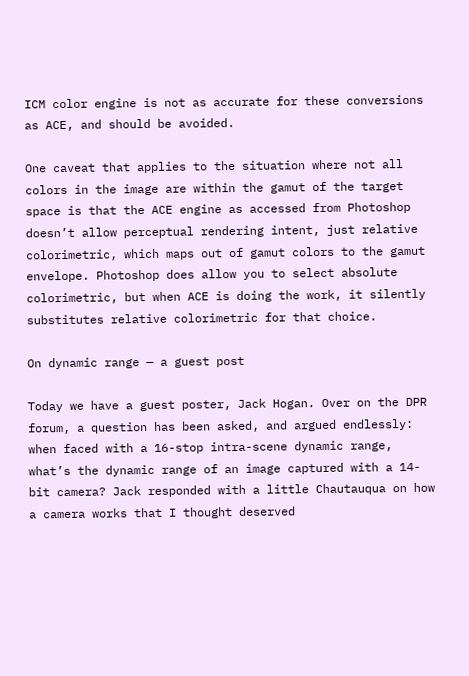ICM color engine is not as accurate for these conversions as ACE, and should be avoided.

One caveat that applies to the situation where not all colors in the image are within the gamut of the target space is that the ACE engine as accessed from Photoshop doesn’t allow perceptual rendering intent, just relative colorimetric, which maps out of gamut colors to the gamut envelope. Photoshop does allow you to select absolute colorimetric, but when ACE is doing the work, it silently substitutes relative colorimetric for that choice.

On dynamic range — a guest post

Today we have a guest poster, Jack Hogan. Over on the DPR forum, a question has been asked, and argued endlessly: when faced with a 16-stop intra-scene dynamic range, what’s the dynamic range of an image captured with a 14-bit camera? Jack responded with a little Chautauqua on how a camera works that I thought deserved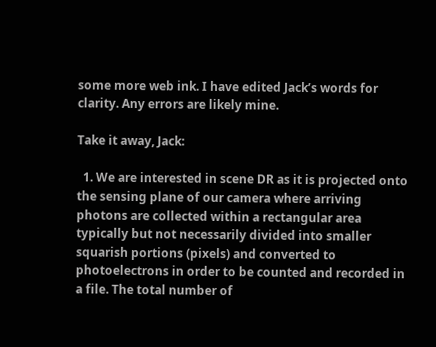some more web ink. I have edited Jack’s words for clarity. Any errors are likely mine.

Take it away, Jack:

  1. We are interested in scene DR as it is projected onto the sensing plane of our camera where arriving photons are collected within a rectangular area typically but not necessarily divided into smaller squarish portions (pixels) and converted to photoelectrons in order to be counted and recorded in a file. The total number of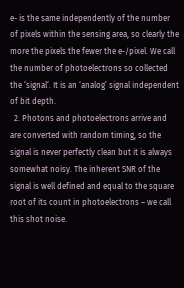e- is the same independently of the number of pixels within the sensing area, so clearly the more the pixels the fewer the e-/pixel. We call the number of photoelectrons so collected the ‘signal‘. It is an ‘analog’ signal independent of bit depth.
  2. Photons and photoelectrons arrive and are converted with random timing, so the signal is never perfectly clean but it is always somewhat noisy. The inherent SNR of the signal is well defined and equal to the square root of its count in photoelectrons – we call this shot noise.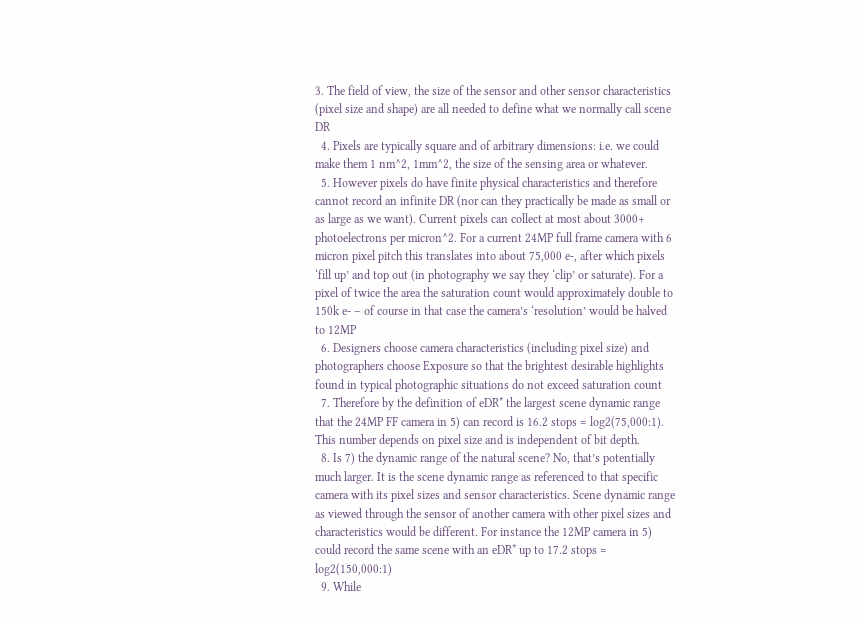3. The field of view, the size of the sensor and other sensor characteristics (pixel size and shape) are all needed to define what we normally call scene DR
  4. Pixels are typically square and of arbitrary dimensions: i.e. we could make them 1 nm^2, 1mm^2, the size of the sensing area or whatever.
  5. However pixels do have finite physical characteristics and therefore cannot record an infinite DR (nor can they practically be made as small or as large as we want). Current pixels can collect at most about 3000+ photoelectrons per micron^2. For a current 24MP full frame camera with 6 micron pixel pitch this translates into about 75,000 e-, after which pixels ‘fill up’ and top out (in photography we say they ‘clip’ or saturate). For a pixel of twice the area the saturation count would approximately double to 150k e- – of course in that case the camera’s ‘resolution’ would be halved to 12MP
  6. Designers choose camera characteristics (including pixel size) and photographers choose Exposure so that the brightest desirable highlights found in typical photographic situations do not exceed saturation count
  7. Therefore by the definition of eDR* the largest scene dynamic range that the 24MP FF camera in 5) can record is 16.2 stops = log2(75,000:1). This number depends on pixel size and is independent of bit depth.
  8. Is 7) the dynamic range of the natural scene? No, that’s potentially much larger. It is the scene dynamic range as referenced to that specific camera with its pixel sizes and sensor characteristics. Scene dynamic range as viewed through the sensor of another camera with other pixel sizes and characteristics would be different. For instance the 12MP camera in 5) could record the same scene with an eDR* up to 17.2 stops = log2(150,000:1)
  9. While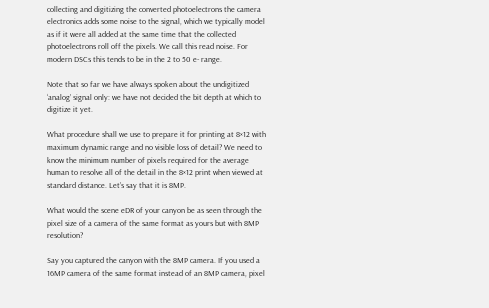collecting and digitizing the converted photoelectrons the camera electronics adds some noise to the signal, which we typically model as if it were all added at the same time that the collected photoelectrons roll off the pixels. We call this read noise. For modern DSCs this tends to be in the 2 to 50 e- range.

Note that so far we have always spoken about the undigitized ‘analog’ signal only: we have not decided the bit depth at which to digitize it yet.

What procedure shall we use to prepare it for printing at 8×12 with maximum dynamic range and no visible loss of detail? We need to know the minimum number of pixels required for the average human to resolve all of the detail in the 8×12 print when viewed at standard distance. Let’s say that it is 8MP.

What would the scene eDR of your canyon be as seen through the pixel size of a camera of the same format as yours but with 8MP resolution?

Say you captured the canyon with the 8MP camera. If you used a 16MP camera of the same format instead of an 8MP camera, pixel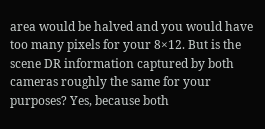area would be halved and you would have too many pixels for your 8×12. But is the scene DR information captured by both cameras roughly the same for your purposes? Yes, because both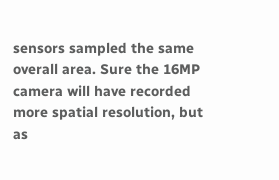sensors sampled the same overall area. Sure the 16MP camera will have recorded more spatial resolution, but as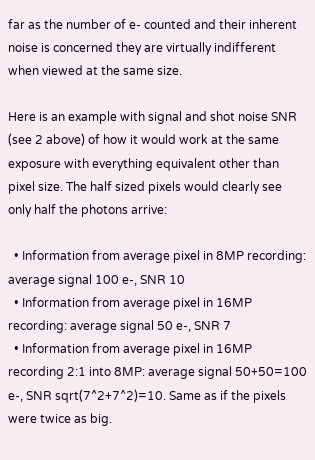far as the number of e- counted and their inherent noise is concerned they are virtually indifferent when viewed at the same size.

Here is an example with signal and shot noise SNR (see 2 above) of how it would work at the same exposure with everything equivalent other than pixel size. The half sized pixels would clearly see only half the photons arrive:

  • Information from average pixel in 8MP recording: average signal 100 e-, SNR 10
  • Information from average pixel in 16MP recording: average signal 50 e-, SNR 7
  • Information from average pixel in 16MP recording 2:1 into 8MP: average signal 50+50=100 e-, SNR sqrt(7^2+7^2)=10. Same as if the pixels were twice as big.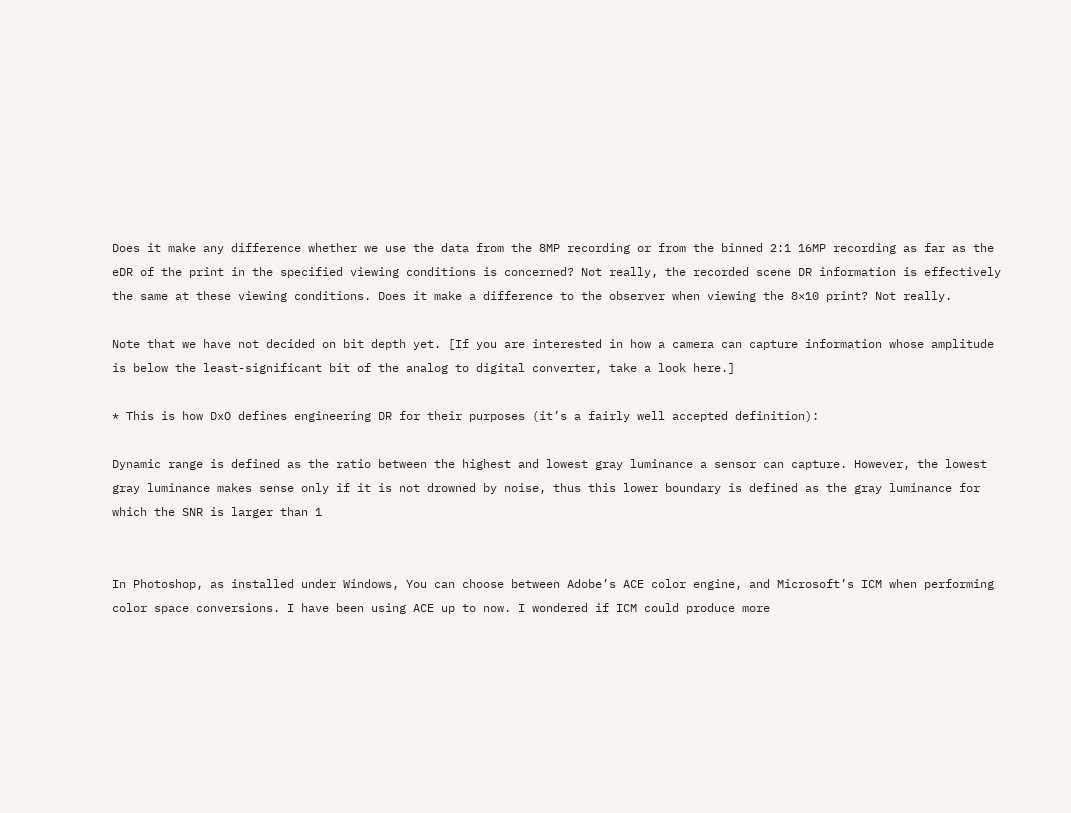Does it make any difference whether we use the data from the 8MP recording or from the binned 2:1 16MP recording as far as the eDR of the print in the specified viewing conditions is concerned? Not really, the recorded scene DR information is effectively the same at these viewing conditions. Does it make a difference to the observer when viewing the 8×10 print? Not really.

Note that we have not decided on bit depth yet. [If you are interested in how a camera can capture information whose amplitude is below the least-significant bit of the analog to digital converter, take a look here.]

* This is how DxO defines engineering DR for their purposes (it’s a fairly well accepted definition):

Dynamic range is defined as the ratio between the highest and lowest gray luminance a sensor can capture. However, the lowest gray luminance makes sense only if it is not drowned by noise, thus this lower boundary is defined as the gray luminance for which the SNR is larger than 1


In Photoshop, as installed under Windows, You can choose between Adobe’s ACE color engine, and Microsoft’s ICM when performing color space conversions. I have been using ACE up to now. I wondered if ICM could produce more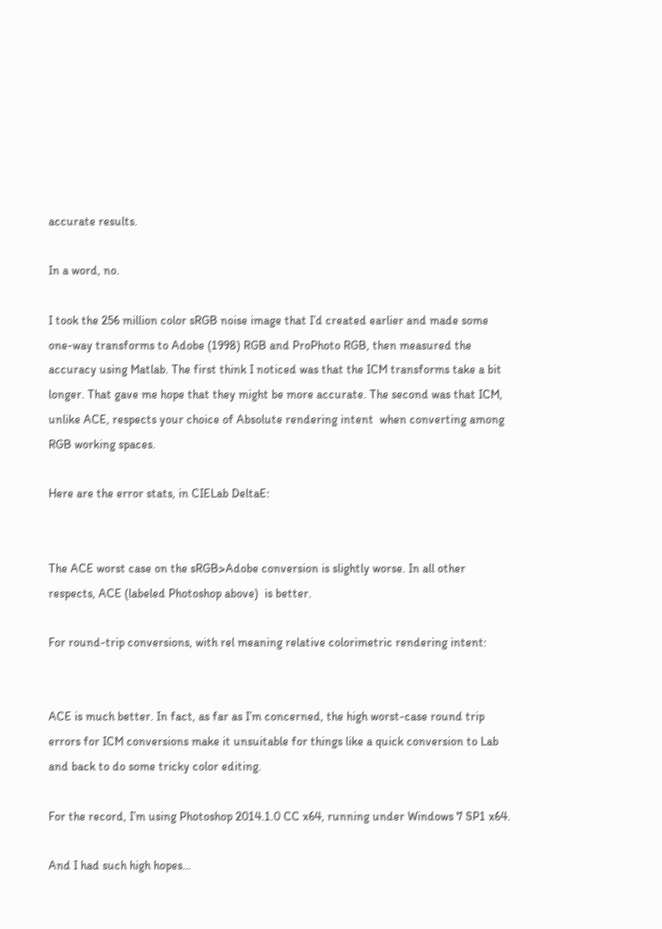accurate results.

In a word, no.

I took the 256 million color sRGB noise image that I’d created earlier and made some one-way transforms to Adobe (1998) RGB and ProPhoto RGB, then measured the accuracy using Matlab. The first think I noticed was that the ICM transforms take a bit longer. That gave me hope that they might be more accurate. The second was that ICM, unlike ACE, respects your choice of Absolute rendering intent  when converting among RGB working spaces.

Here are the error stats, in CIELab DeltaE:


The ACE worst case on the sRGB>Adobe conversion is slightly worse. In all other respects, ACE (labeled Photoshop above)  is better.

For round-trip conversions, with rel meaning relative colorimetric rendering intent:


ACE is much better. In fact, as far as I’m concerned, the high worst-case round trip errors for ICM conversions make it unsuitable for things like a quick conversion to Lab and back to do some tricky color editing.

For the record, I’m using Photoshop 2014.1.0 CC x64, running under Windows 7 SP1 x64.

And I had such high hopes…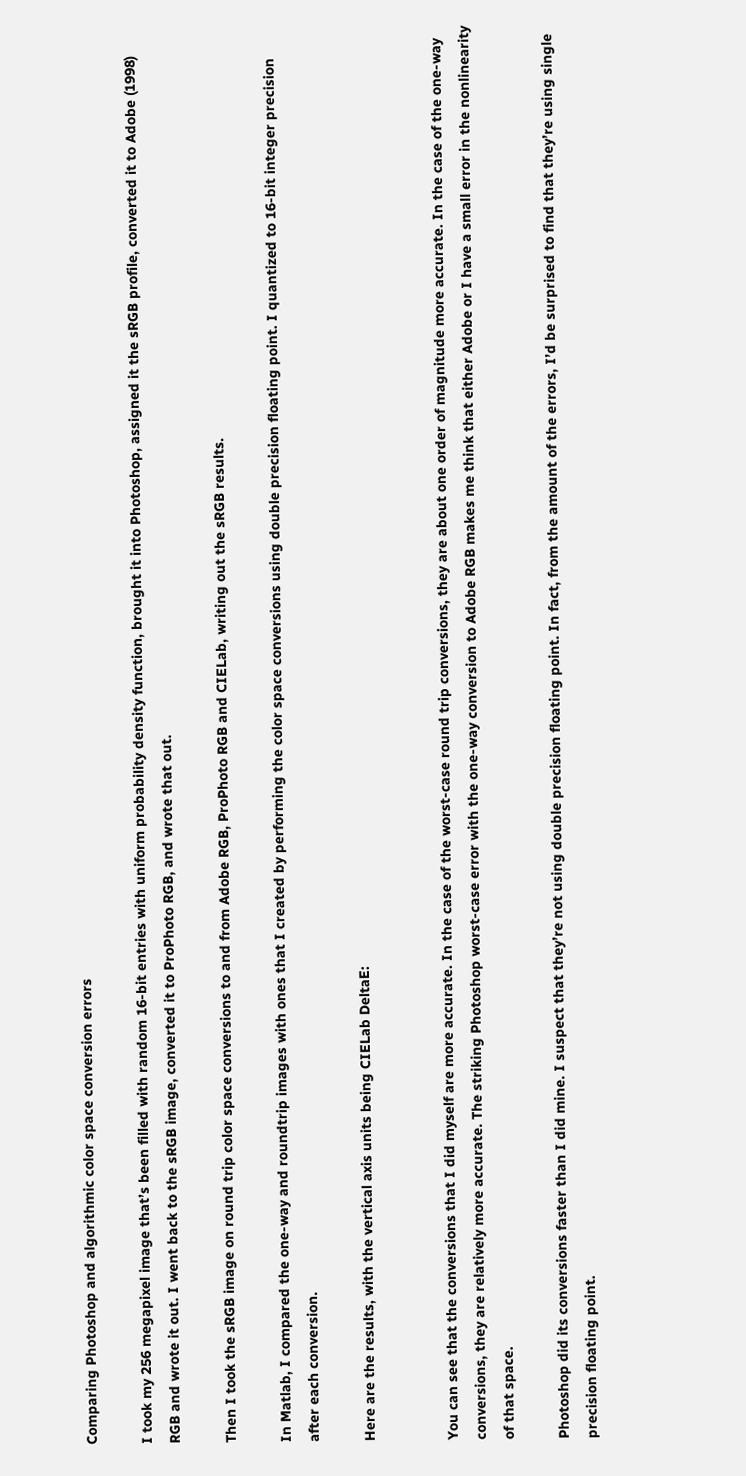Comparing Photoshop and algorithmic color space conversion errors

I took my 256 megapixel image that’s been filled with random 16-bit entries with uniform probability density function, brought it into Photoshop, assigned it the sRGB profile, converted it to Adobe (1998) RGB and wrote it out. I went back to the sRGB image, converted it to ProPhoto RGB, and wrote that out.

Then I took the sRGB image on round trip color space conversions to and from Adobe RGB, ProPhoto RGB and CIELab, writing out the sRGB results.

In Matlab, I compared the one-way and roundtrip images with ones that I created by performing the color space conversions using double precision floating point. I quantized to 16-bit integer precision after each conversion.

Here are the results, with the vertical axis units being CIELab DeltaE:


You can see that the conversions that I did myself are more accurate. In the case of the worst-case round trip conversions, they are about one order of magnitude more accurate. In the case of the one-way conversions, they are relatively more accurate. The striking Photoshop worst-case error with the one-way conversion to Adobe RGB makes me think that either Adobe or I have a small error in the nonlinearity of that space.

Photoshop did its conversions faster than I did mine. I suspect that they’re not using double precision floating point. In fact, from the amount of the errors, I’d be surprised to find that they’re using single precision floating point.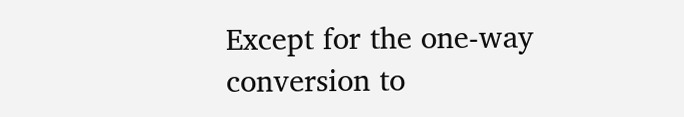Except for the one-way conversion to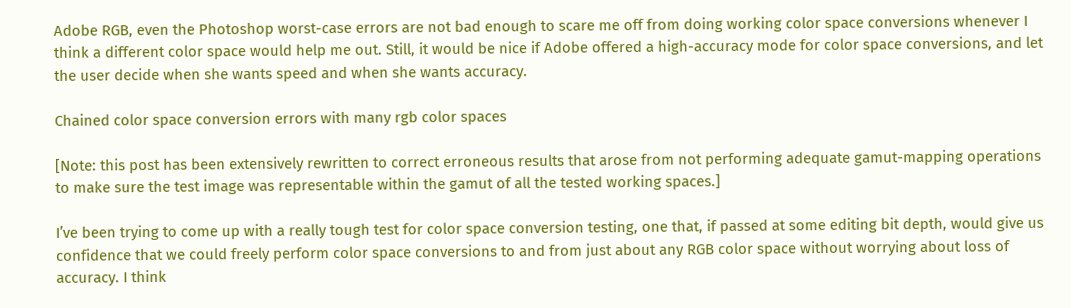Adobe RGB, even the Photoshop worst-case errors are not bad enough to scare me off from doing working color space conversions whenever I think a different color space would help me out. Still, it would be nice if Adobe offered a high-accuracy mode for color space conversions, and let the user decide when she wants speed and when she wants accuracy.

Chained color space conversion errors with many rgb color spaces

[Note: this post has been extensively rewritten to correct erroneous results that arose from not performing adequate gamut-mapping operations to make sure the test image was representable within the gamut of all the tested working spaces.]

I’ve been trying to come up with a really tough test for color space conversion testing, one that, if passed at some editing bit depth, would give us confidence that we could freely perform color space conversions to and from just about any RGB color space without worrying about loss of accuracy. I think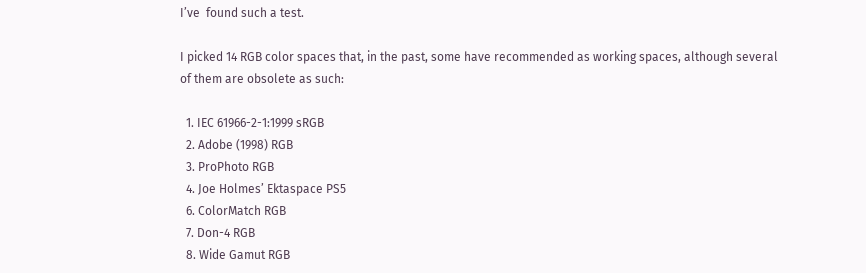I’ve  found such a test.

I picked 14 RGB color spaces that, in the past, some have recommended as working spaces, although several of them are obsolete as such:

  1. IEC 61966-2-1:1999 sRGB
  2. Adobe (1998) RGB
  3. ProPhoto RGB
  4. Joe Holmes’ Ektaspace PS5
  6. ColorMatch RGB
  7. Don-4 RGB
  8. Wide Gamut RGB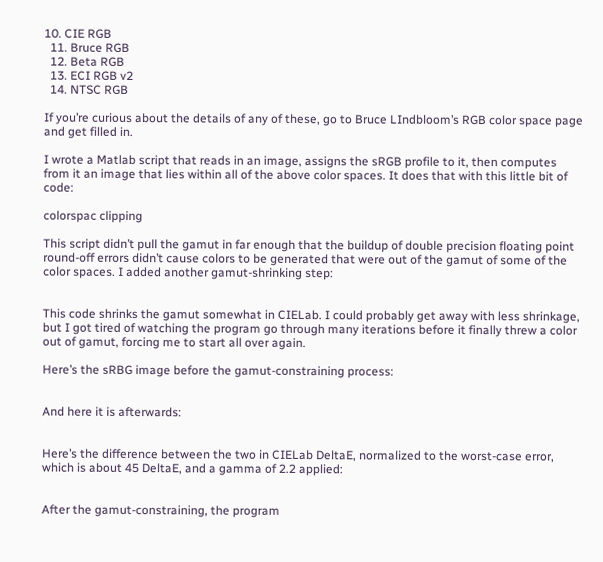10. CIE RGB
  11. Bruce RGB
  12. Beta RGB
  13. ECI RGB v2
  14. NTSC RGB

If you’re curious about the details of any of these, go to Bruce LIndbloom’s RGB color space page and get filled in.

I wrote a Matlab script that reads in an image, assigns the sRGB profile to it, then computes from it an image that lies within all of the above color spaces. It does that with this little bit of code:

colorspac clipping

This script didn’t pull the gamut in far enough that the buildup of double precision floating point round-off errors didn’t cause colors to be generated that were out of the gamut of some of the color spaces. I added another gamut-shrinking step:


This code shrinks the gamut somewhat in CIELab. I could probably get away with less shrinkage, but I got tired of watching the program go through many iterations before it finally threw a color out of gamut, forcing me to start all over again.

Here’s the sRBG image before the gamut-constraining process:


And here it is afterwards:


Here’s the difference between the two in CIELab DeltaE, normalized to the worst-case error, which is about 45 DeltaE, and a gamma of 2.2 applied:


After the gamut-constraining, the program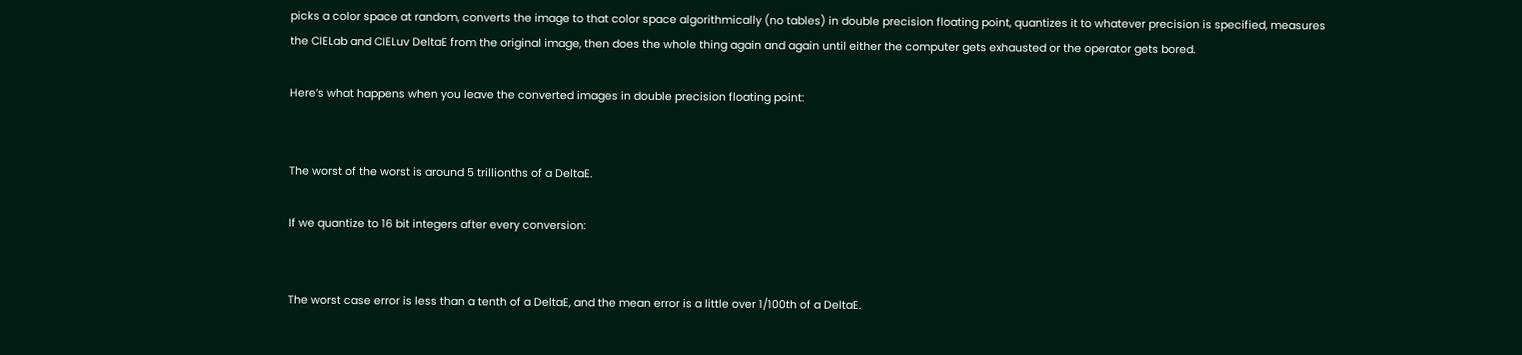picks a color space at random, converts the image to that color space algorithmically (no tables) in double precision floating point, quantizes it to whatever precision is specified, measures the CIELab and CIELuv DeltaE from the original image, then does the whole thing again and again until either the computer gets exhausted or the operator gets bored.

Here’s what happens when you leave the converted images in double precision floating point:


The worst of the worst is around 5 trillionths of a DeltaE.

If we quantize to 16 bit integers after every conversion:


The worst case error is less than a tenth of a DeltaE, and the mean error is a little over 1/100th of a DeltaE.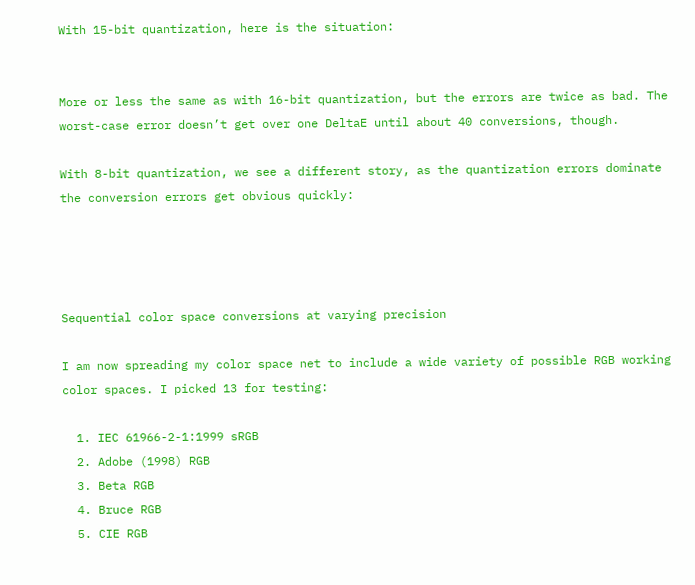With 15-bit quantization, here is the situation:


More or less the same as with 16-bit quantization, but the errors are twice as bad. The worst-case error doesn’t get over one DeltaE until about 40 conversions, though.

With 8-bit quantization, we see a different story, as the quantization errors dominate the conversion errors get obvious quickly:




Sequential color space conversions at varying precision

I am now spreading my color space net to include a wide variety of possible RGB working color spaces. I picked 13 for testing:

  1. IEC 61966-2-1:1999 sRGB
  2. Adobe (1998) RGB
  3. Beta RGB
  4. Bruce RGB
  5. CIE RGB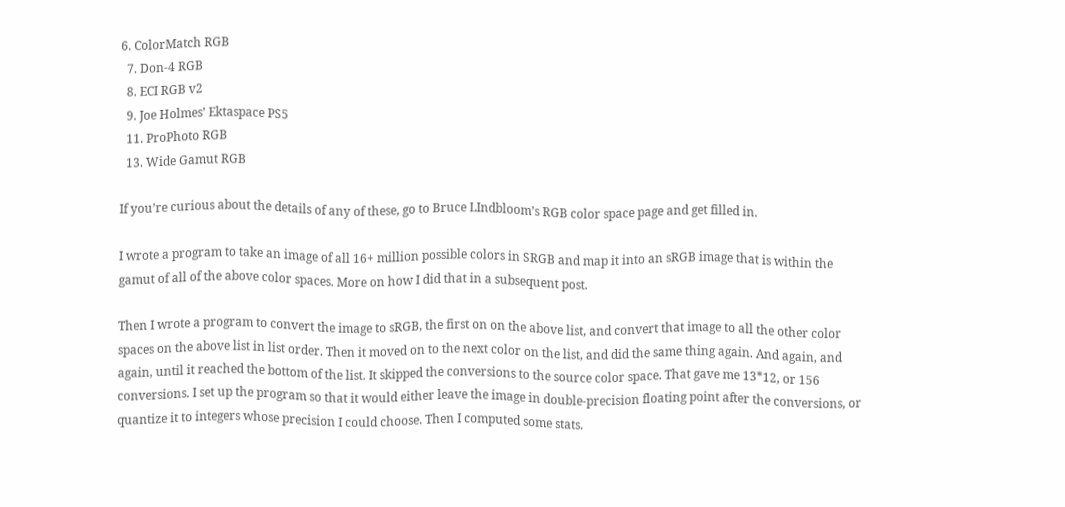6. ColorMatch RGB
  7. Don-4 RGB
  8. ECI RGB v2
  9. Joe Holmes’ Ektaspace PS5
  11. ProPhoto RGB
  13. Wide Gamut RGB

If you’re curious about the details of any of these, go to Bruce LIndbloom’s RGB color space page and get filled in.

I wrote a program to take an image of all 16+ million possible colors in SRGB and map it into an sRGB image that is within the gamut of all of the above color spaces. More on how I did that in a subsequent post.

Then I wrote a program to convert the image to sRGB, the first on on the above list, and convert that image to all the other color spaces on the above list in list order. Then it moved on to the next color on the list, and did the same thing again. And again, and again, until it reached the bottom of the list. It skipped the conversions to the source color space. That gave me 13*12, or 156 conversions. I set up the program so that it would either leave the image in double-precision floating point after the conversions, or quantize it to integers whose precision I could choose. Then I computed some stats.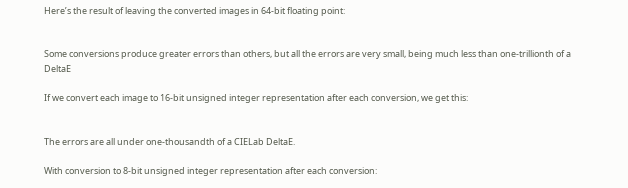Here’s the result of leaving the converted images in 64-bit floating point:


Some conversions produce greater errors than others, but all the errors are very small, being much less than one-trillionth of a DeltaE

If we convert each image to 16-bit unsigned integer representation after each conversion, we get this:


The errors are all under one-thousandth of a CIELab DeltaE.

With conversion to 8-bit unsigned integer representation after each conversion: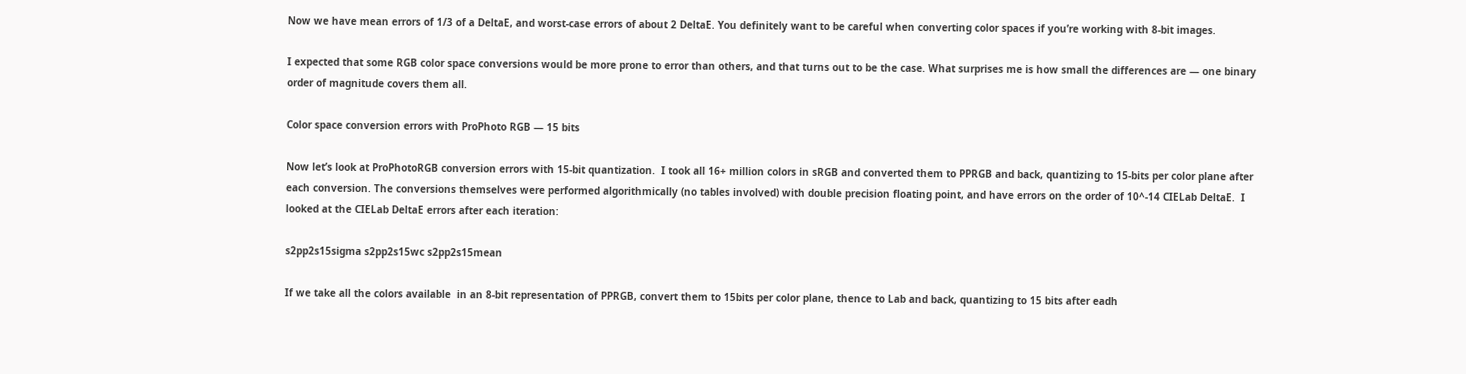Now we have mean errors of 1/3 of a DeltaE, and worst-case errors of about 2 DeltaE. You definitely want to be careful when converting color spaces if you’re working with 8-bit images.

I expected that some RGB color space conversions would be more prone to error than others, and that turns out to be the case. What surprises me is how small the differences are — one binary order of magnitude covers them all.

Color space conversion errors with ProPhoto RGB — 15 bits

Now let’s look at ProPhotoRGB conversion errors with 15-bit quantization.  I took all 16+ million colors in sRGB and converted them to PPRGB and back, quantizing to 15-bits per color plane after each conversion. The conversions themselves were performed algorithmically (no tables involved) with double precision floating point, and have errors on the order of 10^-14 CIELab DeltaE.  I looked at the CIELab DeltaE errors after each iteration:

s2pp2s15sigma s2pp2s15wc s2pp2s15mean

If we take all the colors available  in an 8-bit representation of PPRGB, convert them to 15bits per color plane, thence to Lab and back, quantizing to 15 bits after eadh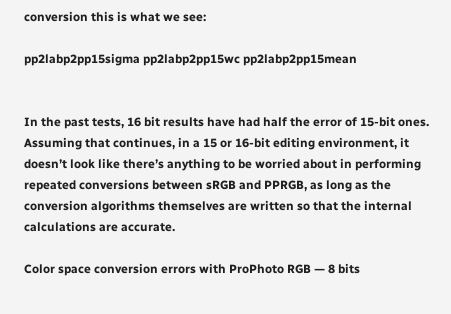conversion this is what we see:

pp2labp2pp15sigma pp2labp2pp15wc pp2labp2pp15mean


In the past tests, 16 bit results have had half the error of 15-bit ones. Assuming that continues, in a 15 or 16-bit editing environment, it doesn’t look like there’s anything to be worried about in performing repeated conversions between sRGB and PPRGB, as long as the conversion algorithms themselves are written so that the internal calculations are accurate.

Color space conversion errors with ProPhoto RGB — 8 bits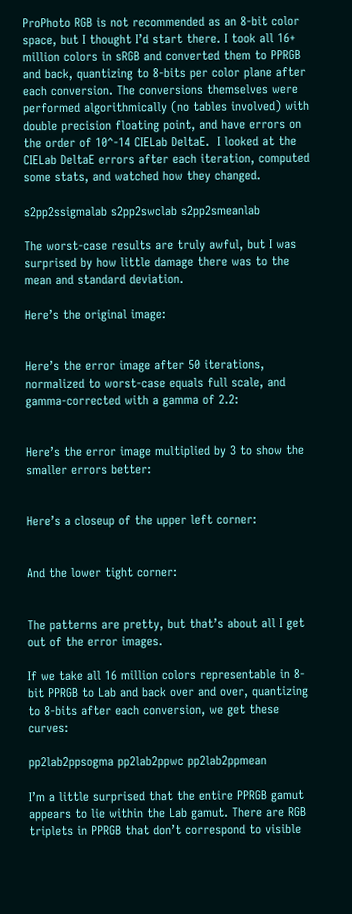ProPhoto RGB is not recommended as an 8-bit color space, but I thought I’d start there. I took all 16+ million colors in sRGB and converted them to PPRGB and back, quantizing to 8-bits per color plane after each conversion. The conversions themselves were performed algorithmically (no tables involved) with double precision floating point, and have errors on the order of 10^-14 CIELab DeltaE.  I looked at the CIELab DeltaE errors after each iteration, computed some stats, and watched how they changed.

s2pp2ssigmalab s2pp2swclab s2pp2smeanlab

The worst-case results are truly awful, but I was surprised by how little damage there was to the mean and standard deviation.

Here’s the original image:


Here’s the error image after 50 iterations, normalized to worst-case equals full scale, and gamma-corrected with a gamma of 2.2:


Here’s the error image multiplied by 3 to show the smaller errors better:


Here’s a closeup of the upper left corner:


And the lower tight corner:


The patterns are pretty, but that’s about all I get out of the error images.

If we take all 16 million colors representable in 8-bit PPRGB to Lab and back over and over, quantizing to 8-bits after each conversion, we get these curves:

pp2lab2ppsogma pp2lab2ppwc pp2lab2ppmean

I’m a little surprised that the entire PPRGB gamut appears to lie within the Lab gamut. There are RGB triplets in PPRGB that don’t correspond to visible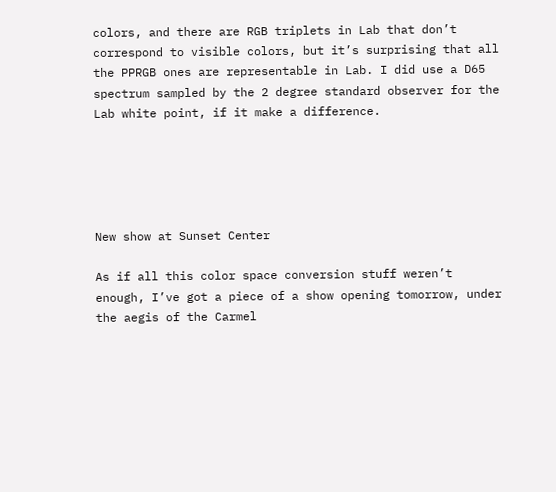colors, and there are RGB triplets in Lab that don’t correspond to visible colors, but it’s surprising that all the PPRGB ones are representable in Lab. I did use a D65 spectrum sampled by the 2 degree standard observer for the Lab white point, if it make a difference.





New show at Sunset Center

As if all this color space conversion stuff weren’t enough, I’ve got a piece of a show opening tomorrow, under the aegis of the Carmel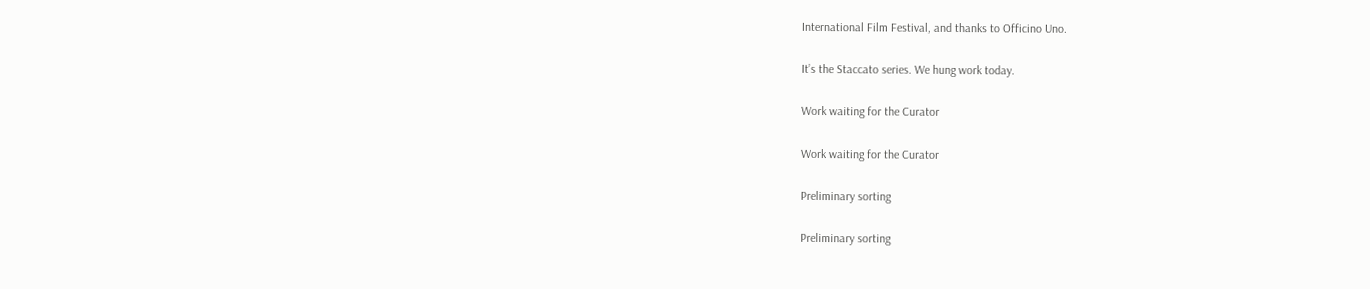International Film Festival, and thanks to Officino Uno.

It’s the Staccato series. We hung work today.

Work waiting for the Curator

Work waiting for the Curator

Preliminary sorting

Preliminary sorting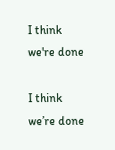I think we're done

I think we’re done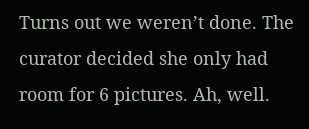Turns out we weren’t done. The curator decided she only had room for 6 pictures. Ah, well.